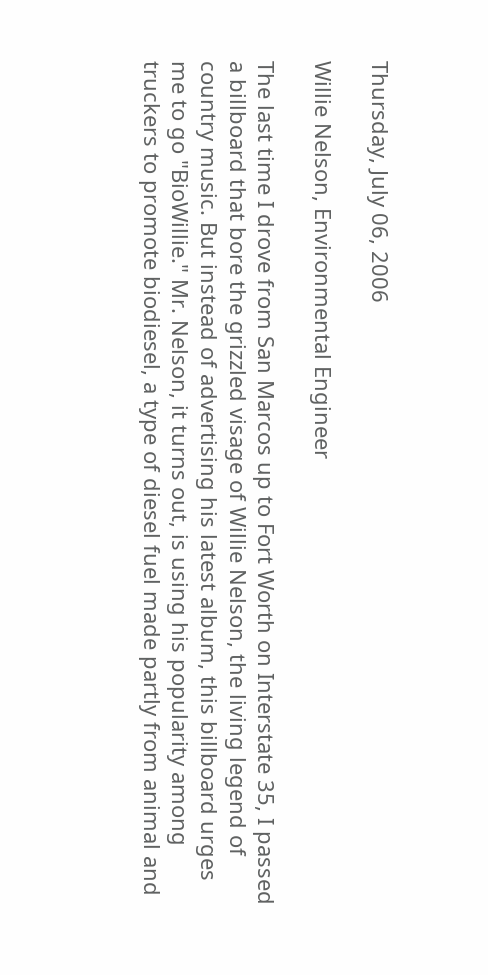Thursday, July 06, 2006

Willie Nelson, Environmental Engineer

The last time I drove from San Marcos up to Fort Worth on Interstate 35, I passed a billboard that bore the grizzled visage of Willie Nelson, the living legend of country music. But instead of advertising his latest album, this billboard urges me to go "BioWillie." Mr. Nelson, it turns out, is using his popularity among truckers to promote biodiesel, a type of diesel fuel made partly from animal and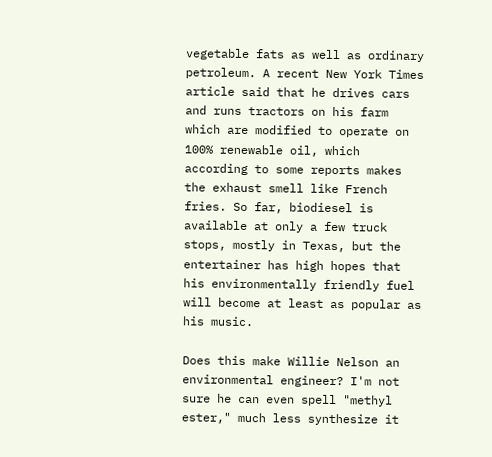vegetable fats as well as ordinary petroleum. A recent New York Times article said that he drives cars and runs tractors on his farm which are modified to operate on 100% renewable oil, which according to some reports makes the exhaust smell like French fries. So far, biodiesel is available at only a few truck stops, mostly in Texas, but the entertainer has high hopes that his environmentally friendly fuel will become at least as popular as his music.

Does this make Willie Nelson an environmental engineer? I'm not sure he can even spell "methyl ester," much less synthesize it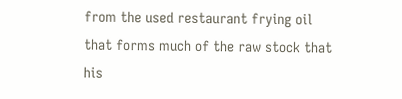from the used restaurant frying oil that forms much of the raw stock that his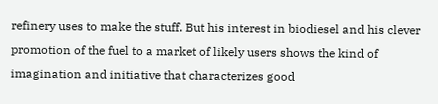refinery uses to make the stuff. But his interest in biodiesel and his clever promotion of the fuel to a market of likely users shows the kind of imagination and initiative that characterizes good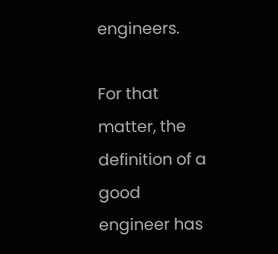engineers.

For that matter, the definition of a good engineer has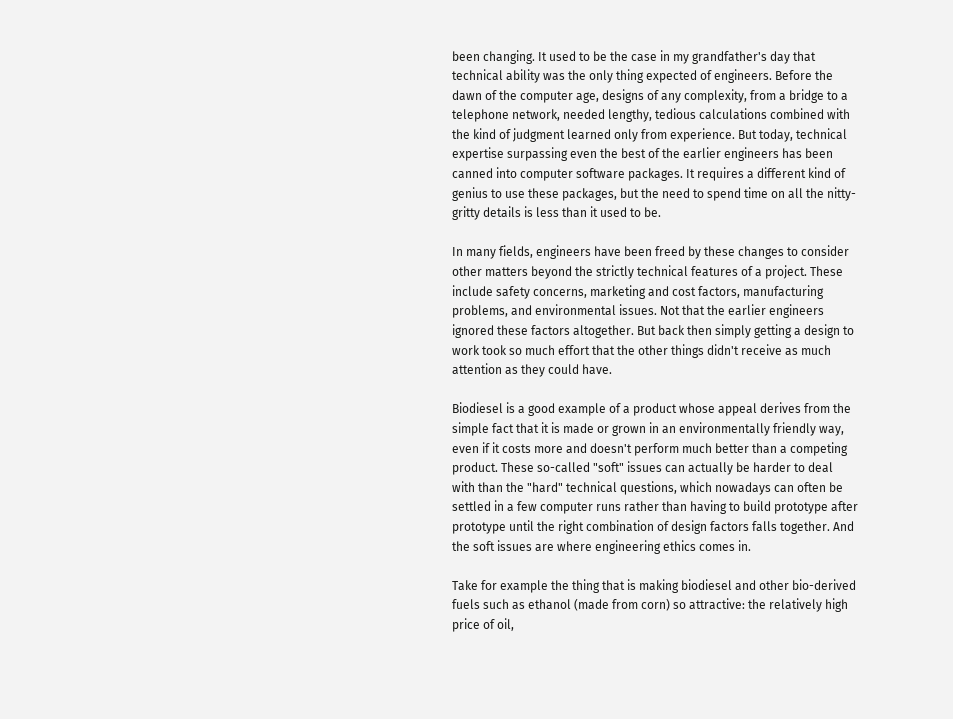been changing. It used to be the case in my grandfather's day that technical ability was the only thing expected of engineers. Before the dawn of the computer age, designs of any complexity, from a bridge to a telephone network, needed lengthy, tedious calculations combined with the kind of judgment learned only from experience. But today, technical expertise surpassing even the best of the earlier engineers has been canned into computer software packages. It requires a different kind of genius to use these packages, but the need to spend time on all the nitty-gritty details is less than it used to be.

In many fields, engineers have been freed by these changes to consider other matters beyond the strictly technical features of a project. These include safety concerns, marketing and cost factors, manufacturing problems, and environmental issues. Not that the earlier engineers ignored these factors altogether. But back then simply getting a design to work took so much effort that the other things didn't receive as much attention as they could have.

Biodiesel is a good example of a product whose appeal derives from the simple fact that it is made or grown in an environmentally friendly way, even if it costs more and doesn't perform much better than a competing product. These so-called "soft" issues can actually be harder to deal with than the "hard" technical questions, which nowadays can often be settled in a few computer runs rather than having to build prototype after prototype until the right combination of design factors falls together. And the soft issues are where engineering ethics comes in.

Take for example the thing that is making biodiesel and other bio-derived fuels such as ethanol (made from corn) so attractive: the relatively high price of oil,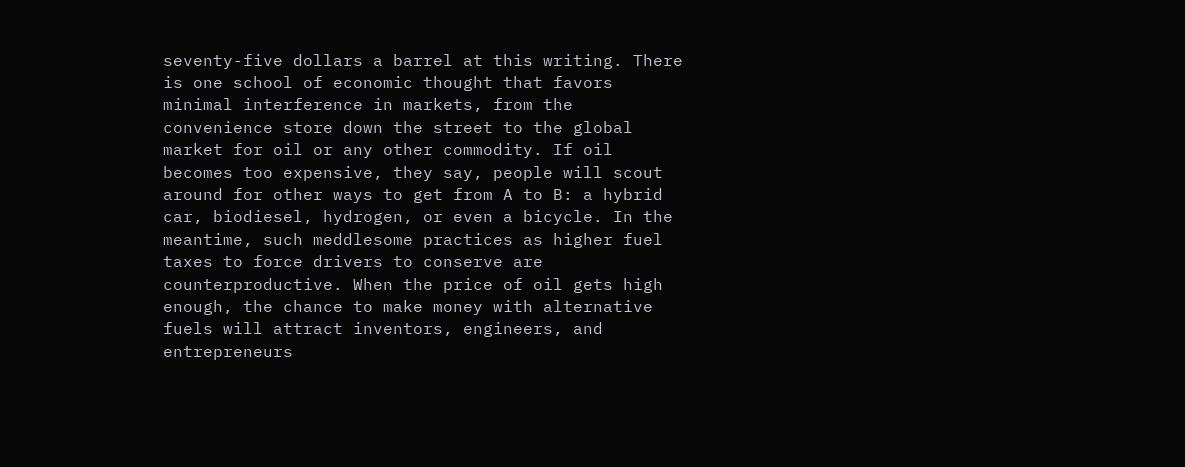seventy-five dollars a barrel at this writing. There is one school of economic thought that favors minimal interference in markets, from the convenience store down the street to the global market for oil or any other commodity. If oil becomes too expensive, they say, people will scout around for other ways to get from A to B: a hybrid car, biodiesel, hydrogen, or even a bicycle. In the meantime, such meddlesome practices as higher fuel taxes to force drivers to conserve are counterproductive. When the price of oil gets high enough, the chance to make money with alternative fuels will attract inventors, engineers, and entrepreneurs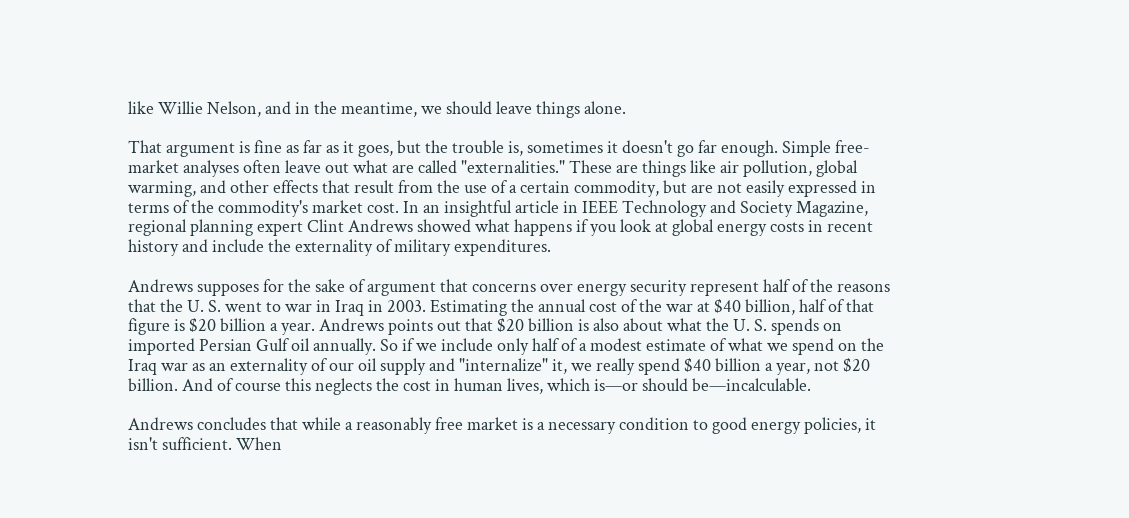like Willie Nelson, and in the meantime, we should leave things alone.

That argument is fine as far as it goes, but the trouble is, sometimes it doesn't go far enough. Simple free-market analyses often leave out what are called "externalities." These are things like air pollution, global warming, and other effects that result from the use of a certain commodity, but are not easily expressed in terms of the commodity's market cost. In an insightful article in IEEE Technology and Society Magazine, regional planning expert Clint Andrews showed what happens if you look at global energy costs in recent history and include the externality of military expenditures.

Andrews supposes for the sake of argument that concerns over energy security represent half of the reasons that the U. S. went to war in Iraq in 2003. Estimating the annual cost of the war at $40 billion, half of that figure is $20 billion a year. Andrews points out that $20 billion is also about what the U. S. spends on imported Persian Gulf oil annually. So if we include only half of a modest estimate of what we spend on the Iraq war as an externality of our oil supply and "internalize" it, we really spend $40 billion a year, not $20 billion. And of course this neglects the cost in human lives, which is—or should be—incalculable.

Andrews concludes that while a reasonably free market is a necessary condition to good energy policies, it isn't sufficient. When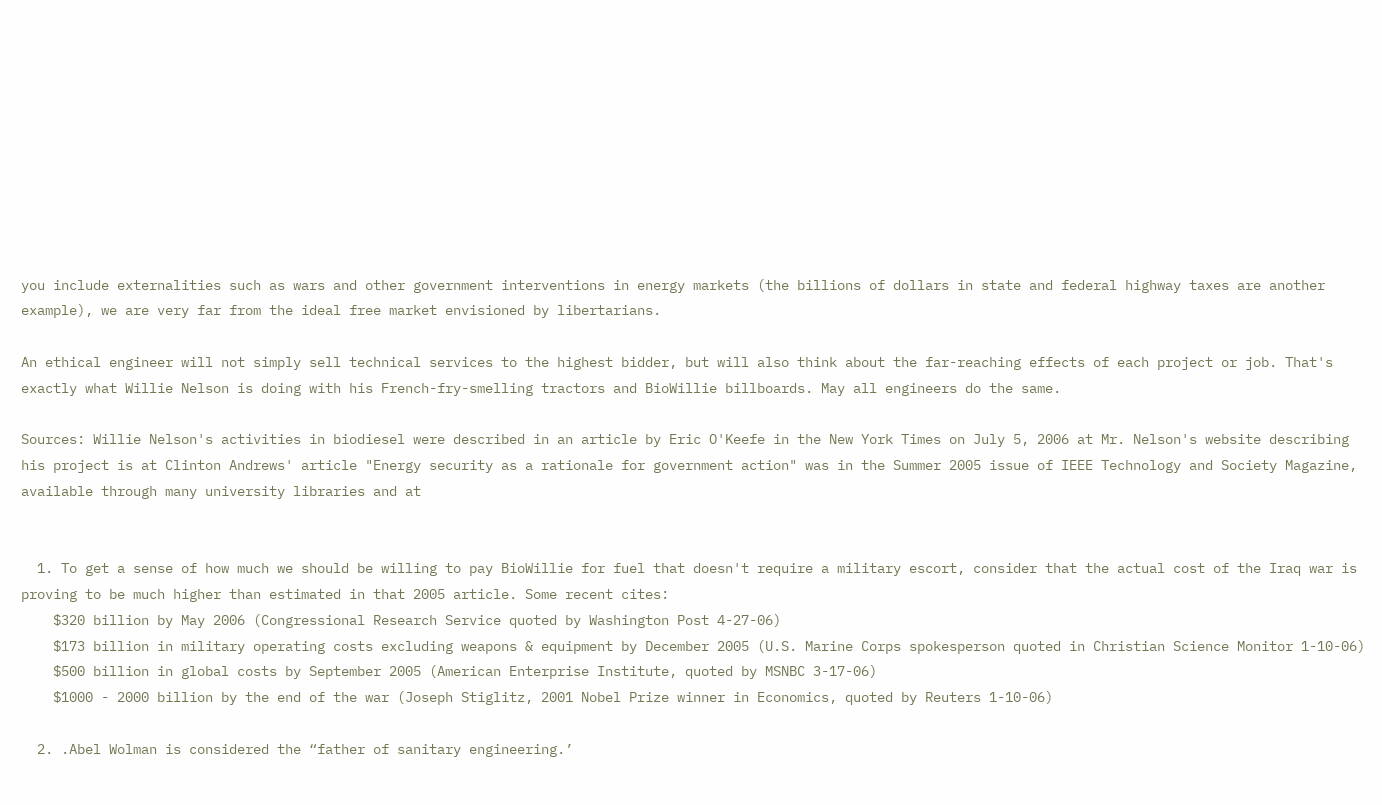you include externalities such as wars and other government interventions in energy markets (the billions of dollars in state and federal highway taxes are another example), we are very far from the ideal free market envisioned by libertarians.

An ethical engineer will not simply sell technical services to the highest bidder, but will also think about the far-reaching effects of each project or job. That's exactly what Willie Nelson is doing with his French-fry-smelling tractors and BioWillie billboards. May all engineers do the same.

Sources: Willie Nelson's activities in biodiesel were described in an article by Eric O'Keefe in the New York Times on July 5, 2006 at Mr. Nelson's website describing his project is at Clinton Andrews' article "Energy security as a rationale for government action" was in the Summer 2005 issue of IEEE Technology and Society Magazine, available through many university libraries and at


  1. To get a sense of how much we should be willing to pay BioWillie for fuel that doesn't require a military escort, consider that the actual cost of the Iraq war is proving to be much higher than estimated in that 2005 article. Some recent cites:
    $320 billion by May 2006 (Congressional Research Service quoted by Washington Post 4-27-06)
    $173 billion in military operating costs excluding weapons & equipment by December 2005 (U.S. Marine Corps spokesperson quoted in Christian Science Monitor 1-10-06)
    $500 billion in global costs by September 2005 (American Enterprise Institute, quoted by MSNBC 3-17-06)
    $1000 - 2000 billion by the end of the war (Joseph Stiglitz, 2001 Nobel Prize winner in Economics, quoted by Reuters 1-10-06)

  2. .Abel Wolman is considered the “father of sanitary engineering.’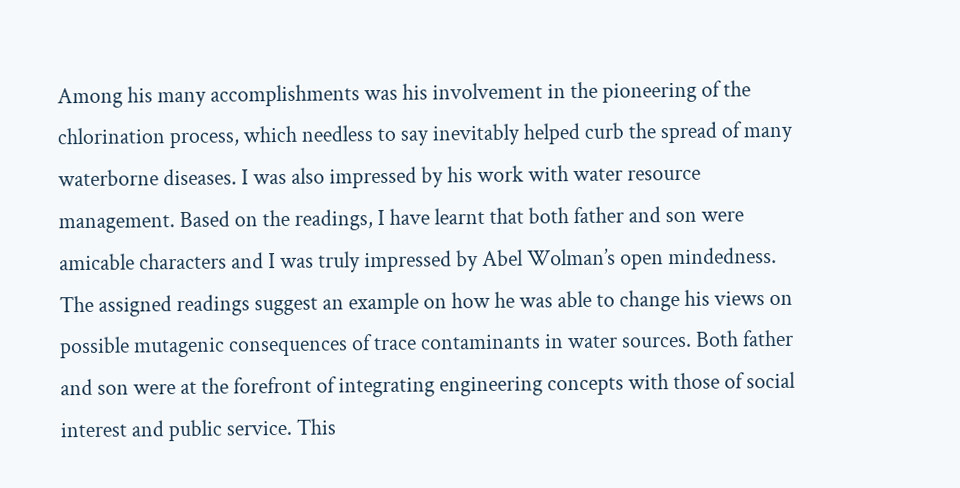Among his many accomplishments was his involvement in the pioneering of the chlorination process, which needless to say inevitably helped curb the spread of many waterborne diseases. I was also impressed by his work with water resource management. Based on the readings, I have learnt that both father and son were amicable characters and I was truly impressed by Abel Wolman’s open mindedness. The assigned readings suggest an example on how he was able to change his views on possible mutagenic consequences of trace contaminants in water sources. Both father and son were at the forefront of integrating engineering concepts with those of social interest and public service. This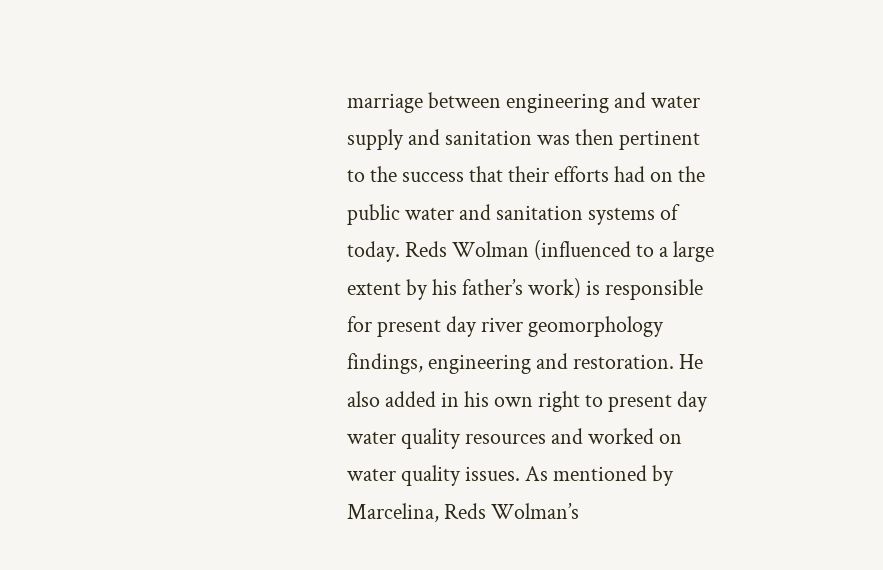marriage between engineering and water supply and sanitation was then pertinent to the success that their efforts had on the public water and sanitation systems of today. Reds Wolman (influenced to a large extent by his father’s work) is responsible for present day river geomorphology findings, engineering and restoration. He also added in his own right to present day water quality resources and worked on water quality issues. As mentioned by Marcelina, Reds Wolman’s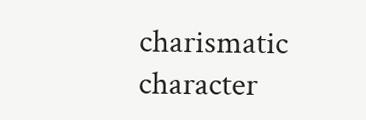charismatic character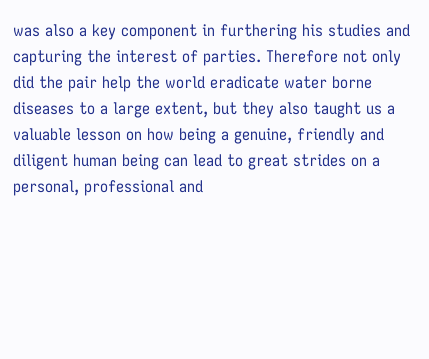was also a key component in furthering his studies and capturing the interest of parties. Therefore not only did the pair help the world eradicate water borne diseases to a large extent, but they also taught us a valuable lesson on how being a genuine, friendly and diligent human being can lead to great strides on a personal, professional and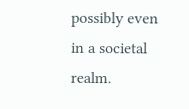possibly even in a societal realm.